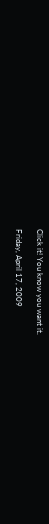Click it! You know you want it.

Friday, April 17, 2009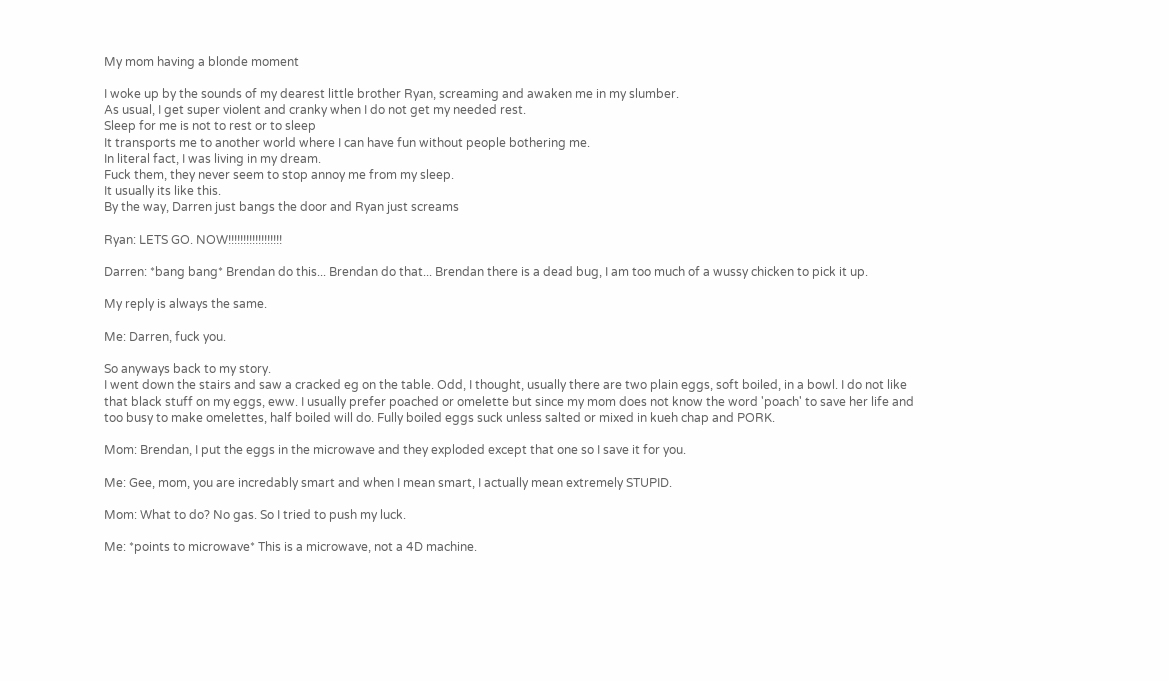My mom having a blonde moment

I woke up by the sounds of my dearest little brother Ryan, screaming and awaken me in my slumber.
As usual, I get super violent and cranky when I do not get my needed rest.
Sleep for me is not to rest or to sleep
It transports me to another world where I can have fun without people bothering me.
In literal fact, I was living in my dream.
Fuck them, they never seem to stop annoy me from my sleep.
It usually its like this.
By the way, Darren just bangs the door and Ryan just screams

Ryan: LETS GO. NOW!!!!!!!!!!!!!!!!!!

Darren: *bang bang* Brendan do this... Brendan do that... Brendan there is a dead bug, I am too much of a wussy chicken to pick it up.

My reply is always the same.

Me: Darren, fuck you.

So anyways back to my story.
I went down the stairs and saw a cracked eg on the table. Odd, I thought, usually there are two plain eggs, soft boiled, in a bowl. I do not like that black stuff on my eggs, eww. I usually prefer poached or omelette but since my mom does not know the word 'poach' to save her life and too busy to make omelettes, half boiled will do. Fully boiled eggs suck unless salted or mixed in kueh chap and PORK.

Mom: Brendan, I put the eggs in the microwave and they exploded except that one so I save it for you.

Me: Gee, mom, you are incredably smart and when I mean smart, I actually mean extremely STUPID.

Mom: What to do? No gas. So I tried to push my luck.

Me: *points to microwave* This is a microwave, not a 4D machine.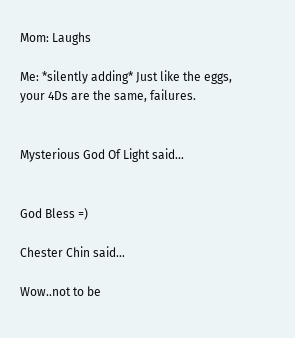Mom: Laughs

Me: *silently adding* Just like the eggs, your 4Ds are the same, failures.


Mysterious God Of Light said...


God Bless =)

Chester Chin said...

Wow..not to be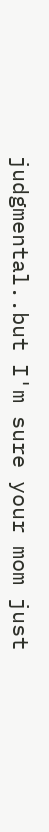judgmental..but I'm sure your mom just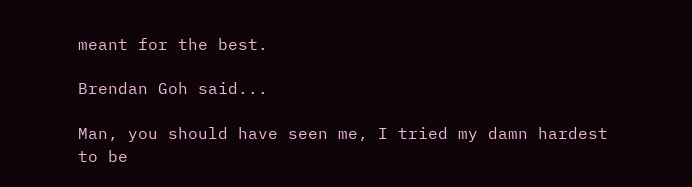meant for the best.

Brendan Goh said...

Man, you should have seen me, I tried my damn hardest to be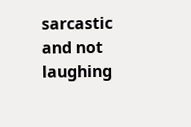sarcastic and not laughing